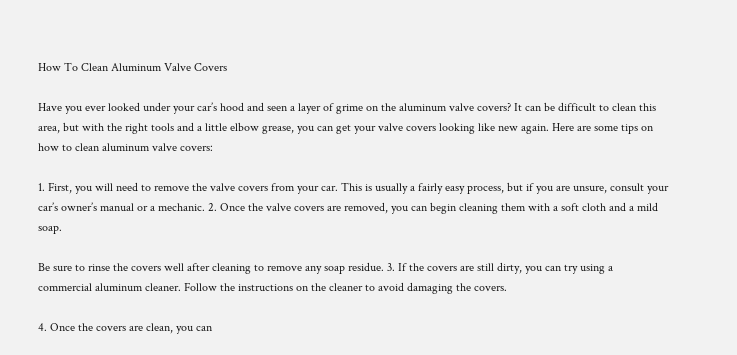How To Clean Aluminum Valve Covers

Have you ever looked under your car’s hood and seen a layer of grime on the aluminum valve covers? It can be difficult to clean this area, but with the right tools and a little elbow grease, you can get your valve covers looking like new again. Here are some tips on how to clean aluminum valve covers:

1. First, you will need to remove the valve covers from your car. This is usually a fairly easy process, but if you are unsure, consult your car’s owner’s manual or a mechanic. 2. Once the valve covers are removed, you can begin cleaning them with a soft cloth and a mild soap.

Be sure to rinse the covers well after cleaning to remove any soap residue. 3. If the covers are still dirty, you can try using a commercial aluminum cleaner. Follow the instructions on the cleaner to avoid damaging the covers.

4. Once the covers are clean, you can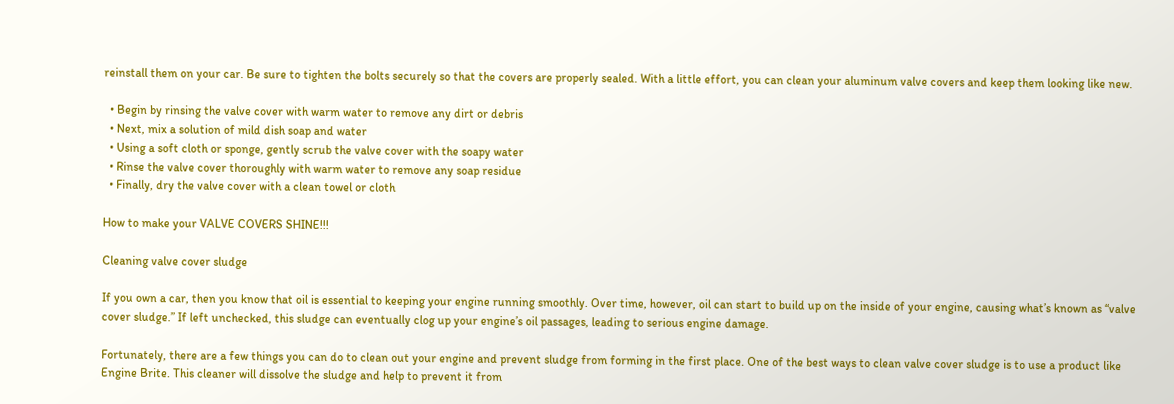reinstall them on your car. Be sure to tighten the bolts securely so that the covers are properly sealed. With a little effort, you can clean your aluminum valve covers and keep them looking like new.

  • Begin by rinsing the valve cover with warm water to remove any dirt or debris
  • Next, mix a solution of mild dish soap and water
  • Using a soft cloth or sponge, gently scrub the valve cover with the soapy water
  • Rinse the valve cover thoroughly with warm water to remove any soap residue
  • Finally, dry the valve cover with a clean towel or cloth

How to make your VALVE COVERS SHINE!!!

Cleaning valve cover sludge

If you own a car, then you know that oil is essential to keeping your engine running smoothly. Over time, however, oil can start to build up on the inside of your engine, causing what’s known as “valve cover sludge.” If left unchecked, this sludge can eventually clog up your engine’s oil passages, leading to serious engine damage.

Fortunately, there are a few things you can do to clean out your engine and prevent sludge from forming in the first place. One of the best ways to clean valve cover sludge is to use a product like Engine Brite. This cleaner will dissolve the sludge and help to prevent it from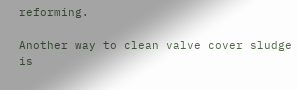reforming.

Another way to clean valve cover sludge is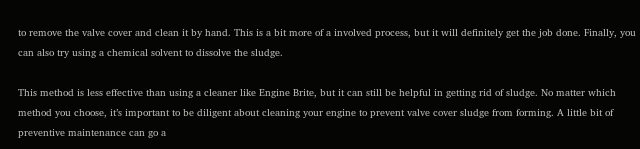to remove the valve cover and clean it by hand. This is a bit more of a involved process, but it will definitely get the job done. Finally, you can also try using a chemical solvent to dissolve the sludge.

This method is less effective than using a cleaner like Engine Brite, but it can still be helpful in getting rid of sludge. No matter which method you choose, it’s important to be diligent about cleaning your engine to prevent valve cover sludge from forming. A little bit of preventive maintenance can go a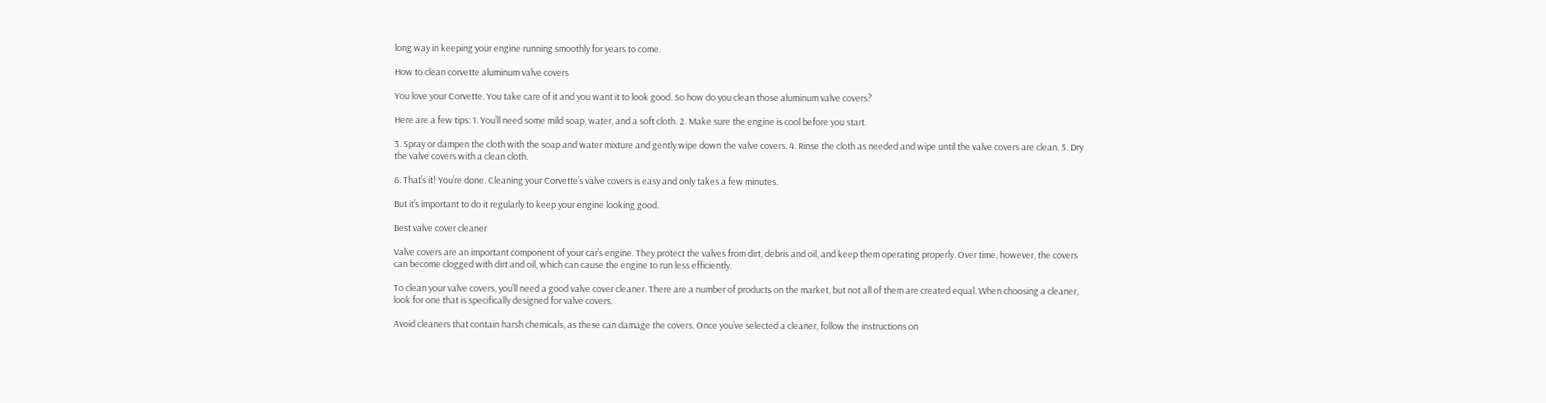long way in keeping your engine running smoothly for years to come.

How to clean corvette aluminum valve covers

You love your Corvette. You take care of it and you want it to look good. So how do you clean those aluminum valve covers?

Here are a few tips: 1. You’ll need some mild soap, water, and a soft cloth. 2. Make sure the engine is cool before you start.

3. Spray or dampen the cloth with the soap and water mixture and gently wipe down the valve covers. 4. Rinse the cloth as needed and wipe until the valve covers are clean. 5. Dry the valve covers with a clean cloth.

6. That’s it! You’re done. Cleaning your Corvette’s valve covers is easy and only takes a few minutes.

But it’s important to do it regularly to keep your engine looking good.

Best valve cover cleaner

Valve covers are an important component of your car’s engine. They protect the valves from dirt, debris and oil, and keep them operating properly. Over time, however, the covers can become clogged with dirt and oil, which can cause the engine to run less efficiently.

To clean your valve covers, you’ll need a good valve cover cleaner. There are a number of products on the market, but not all of them are created equal. When choosing a cleaner, look for one that is specifically designed for valve covers.

Avoid cleaners that contain harsh chemicals, as these can damage the covers. Once you’ve selected a cleaner, follow the instructions on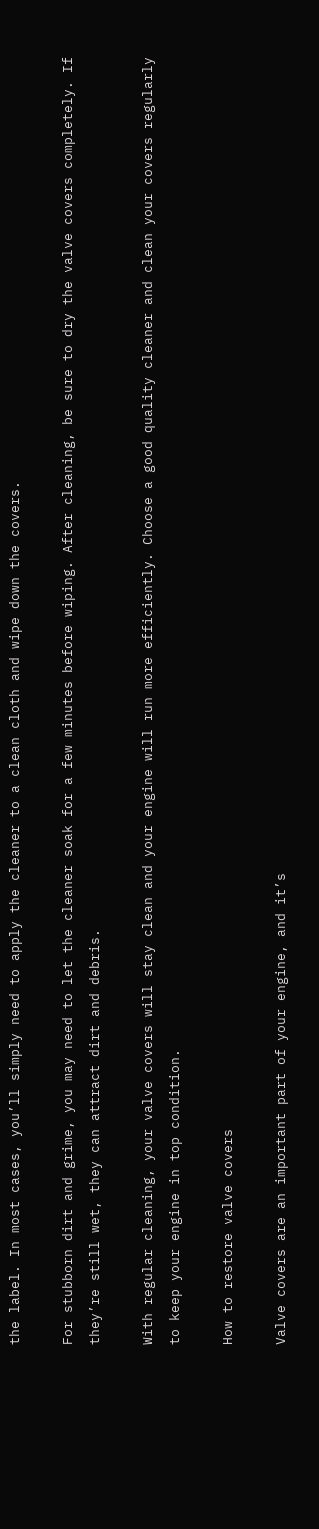the label. In most cases, you’ll simply need to apply the cleaner to a clean cloth and wipe down the covers.

For stubborn dirt and grime, you may need to let the cleaner soak for a few minutes before wiping. After cleaning, be sure to dry the valve covers completely. If they’re still wet, they can attract dirt and debris.

With regular cleaning, your valve covers will stay clean and your engine will run more efficiently. Choose a good quality cleaner and clean your covers regularly to keep your engine in top condition.

How to restore valve covers

Valve covers are an important part of your engine, and it’s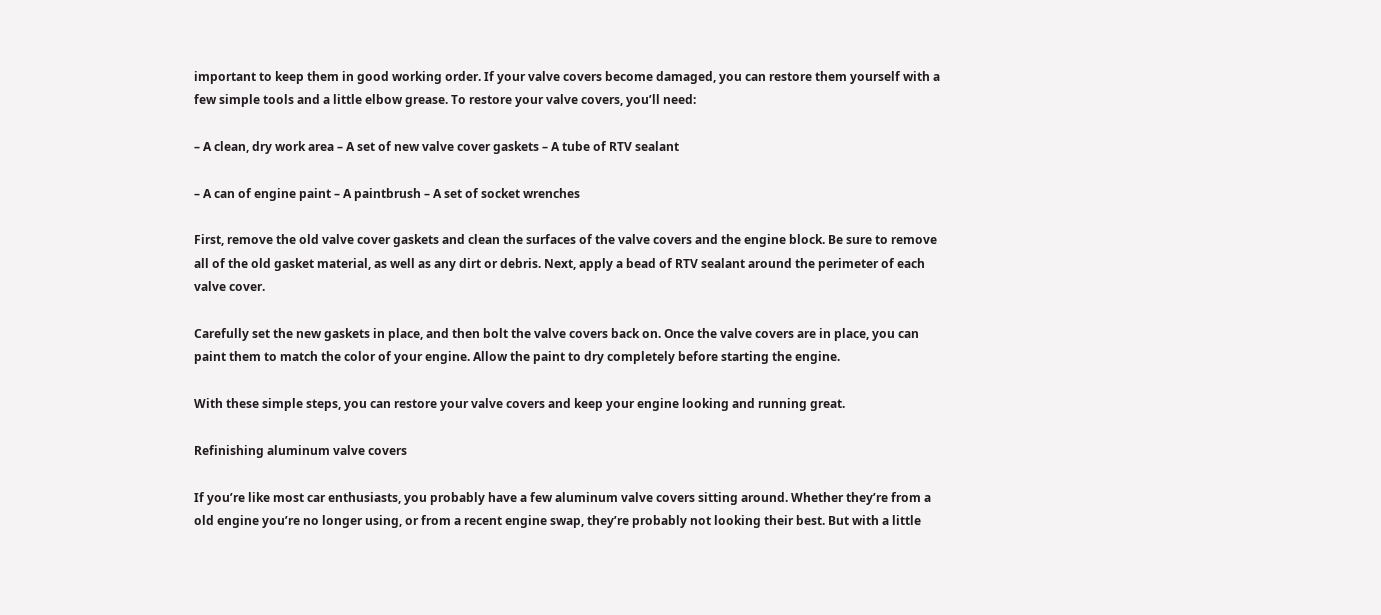important to keep them in good working order. If your valve covers become damaged, you can restore them yourself with a few simple tools and a little elbow grease. To restore your valve covers, you’ll need:

– A clean, dry work area – A set of new valve cover gaskets – A tube of RTV sealant

– A can of engine paint – A paintbrush – A set of socket wrenches

First, remove the old valve cover gaskets and clean the surfaces of the valve covers and the engine block. Be sure to remove all of the old gasket material, as well as any dirt or debris. Next, apply a bead of RTV sealant around the perimeter of each valve cover.

Carefully set the new gaskets in place, and then bolt the valve covers back on. Once the valve covers are in place, you can paint them to match the color of your engine. Allow the paint to dry completely before starting the engine.

With these simple steps, you can restore your valve covers and keep your engine looking and running great.

Refinishing aluminum valve covers

If you’re like most car enthusiasts, you probably have a few aluminum valve covers sitting around. Whether they’re from a old engine you’re no longer using, or from a recent engine swap, they’re probably not looking their best. But with a little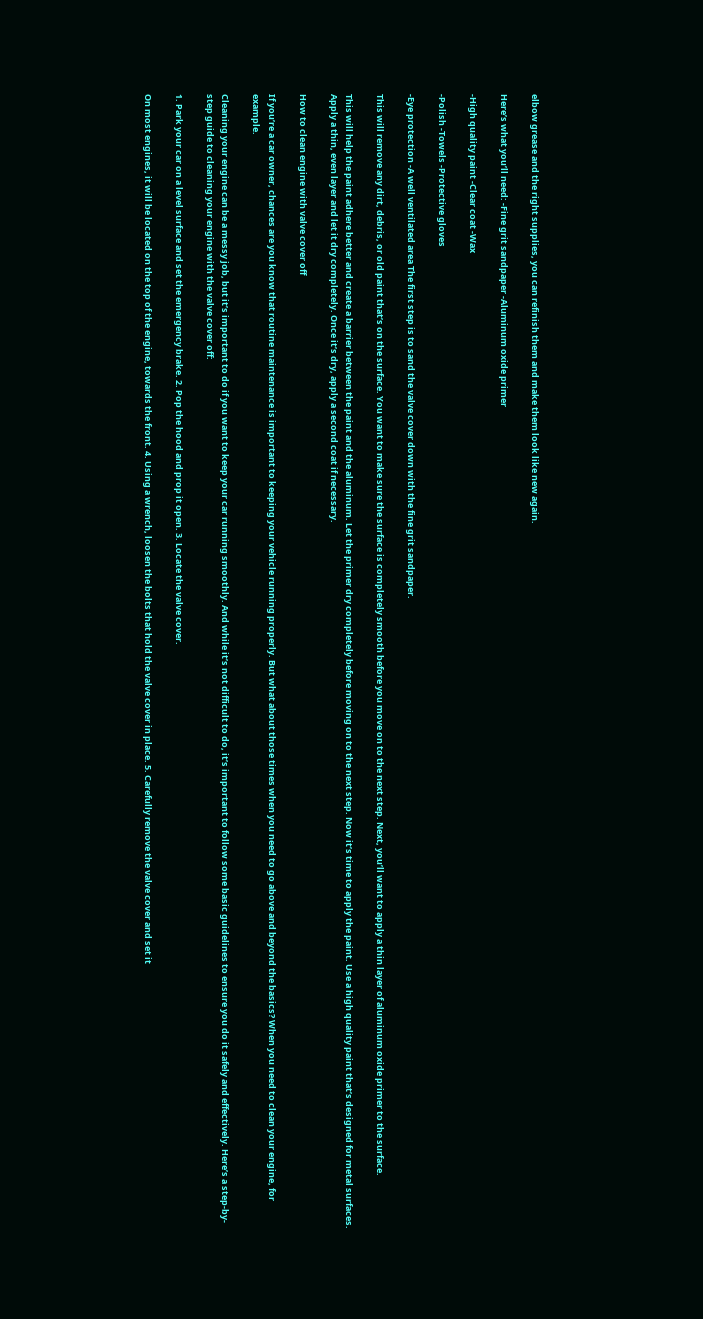elbow grease and the right supplies, you can refinish them and make them look like new again.

Here’s what you’ll need: -Fine grit sandpaper -Aluminum oxide primer

-High quality paint -Clear coat -Wax

-Polish -Towels -Protective gloves

-Eye protection -A well ventilated area The first step is to sand the valve cover down with the fine grit sandpaper.

This will remove any dirt, debris, or old paint that’s on the surface. You want to make sure the surface is completely smooth before you move on to the next step. Next, you’ll want to apply a thin layer of aluminum oxide primer to the surface.

This will help the paint adhere better and create a barrier between the paint and the aluminum. Let the primer dry completely before moving on to the next step. Now it’s time to apply the paint. Use a high quality paint that’s designed for metal surfaces. Apply a thin, even layer and let it dry completely. Once it’s dry, apply a second coat if necessary.

How to clean engine with valve cover off

If you’re a car owner, chances are you know that routine maintenance is important to keeping your vehicle running properly. But what about those times when you need to go above and beyond the basics? When you need to clean your engine, for example.

Cleaning your engine can be a messy job, but it’s important to do if you want to keep your car running smoothly. And while it’s not difficult to do, it’s important to follow some basic guidelines to ensure you do it safely and effectively. Here’s a step-by-step guide to cleaning your engine with the valve cover off:

1. Park your car on a level surface and set the emergency brake. 2. Pop the hood and prop it open. 3. Locate the valve cover.

On most engines, it will be located on the top of the engine, towards the front. 4. Using a wrench, loosen the bolts that hold the valve cover in place. 5. Carefully remove the valve cover and set it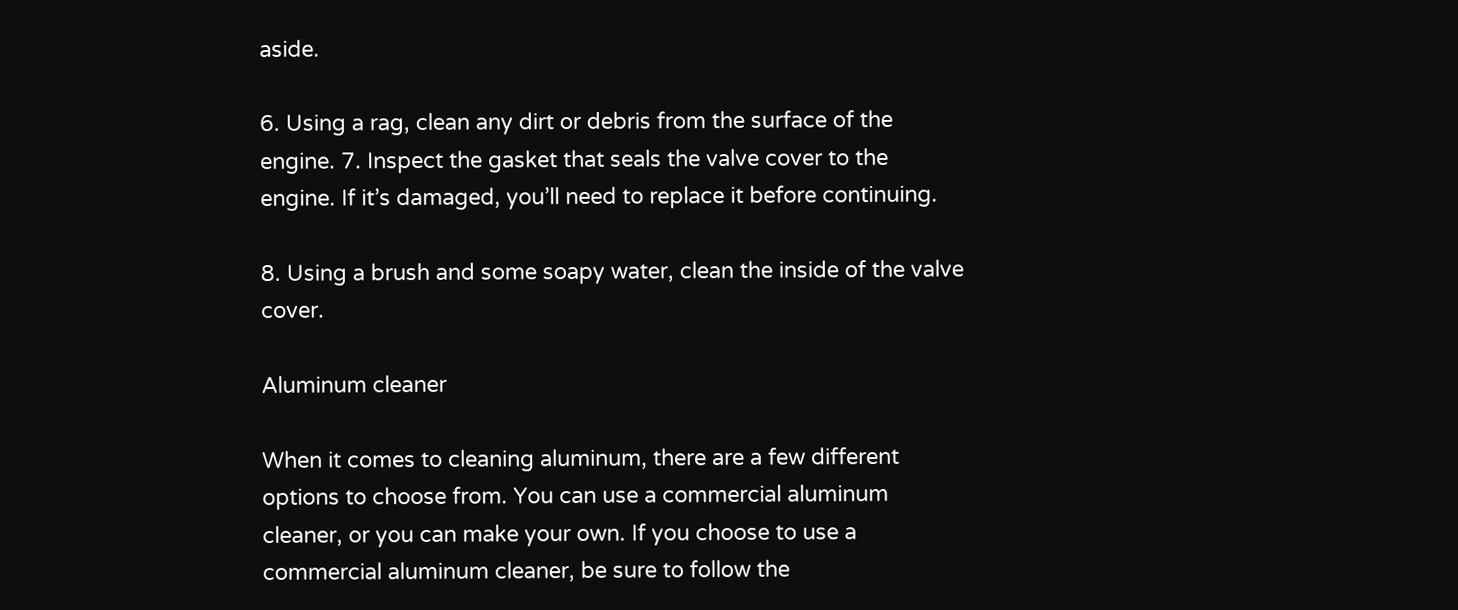aside.

6. Using a rag, clean any dirt or debris from the surface of the engine. 7. Inspect the gasket that seals the valve cover to the engine. If it’s damaged, you’ll need to replace it before continuing.

8. Using a brush and some soapy water, clean the inside of the valve cover.

Aluminum cleaner

When it comes to cleaning aluminum, there are a few different options to choose from. You can use a commercial aluminum cleaner, or you can make your own. If you choose to use a commercial aluminum cleaner, be sure to follow the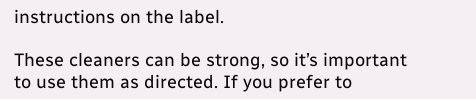instructions on the label.

These cleaners can be strong, so it’s important to use them as directed. If you prefer to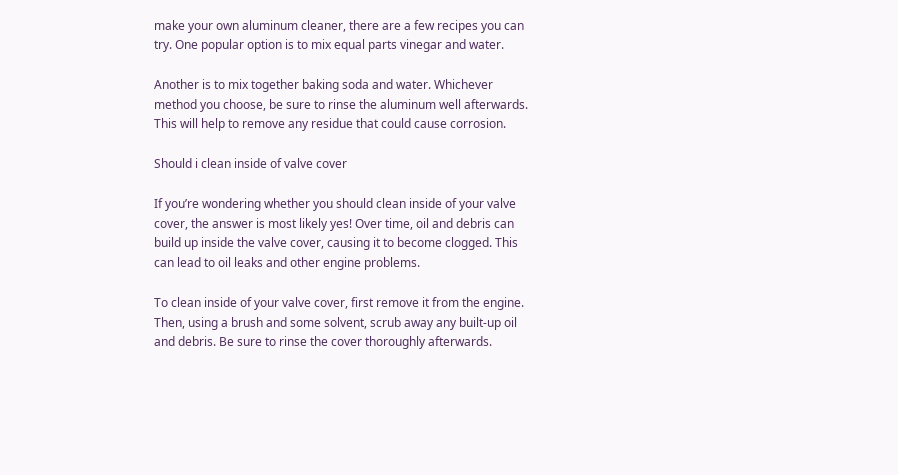make your own aluminum cleaner, there are a few recipes you can try. One popular option is to mix equal parts vinegar and water.

Another is to mix together baking soda and water. Whichever method you choose, be sure to rinse the aluminum well afterwards. This will help to remove any residue that could cause corrosion.

Should i clean inside of valve cover

If you’re wondering whether you should clean inside of your valve cover, the answer is most likely yes! Over time, oil and debris can build up inside the valve cover, causing it to become clogged. This can lead to oil leaks and other engine problems.

To clean inside of your valve cover, first remove it from the engine. Then, using a brush and some solvent, scrub away any built-up oil and debris. Be sure to rinse the cover thoroughly afterwards.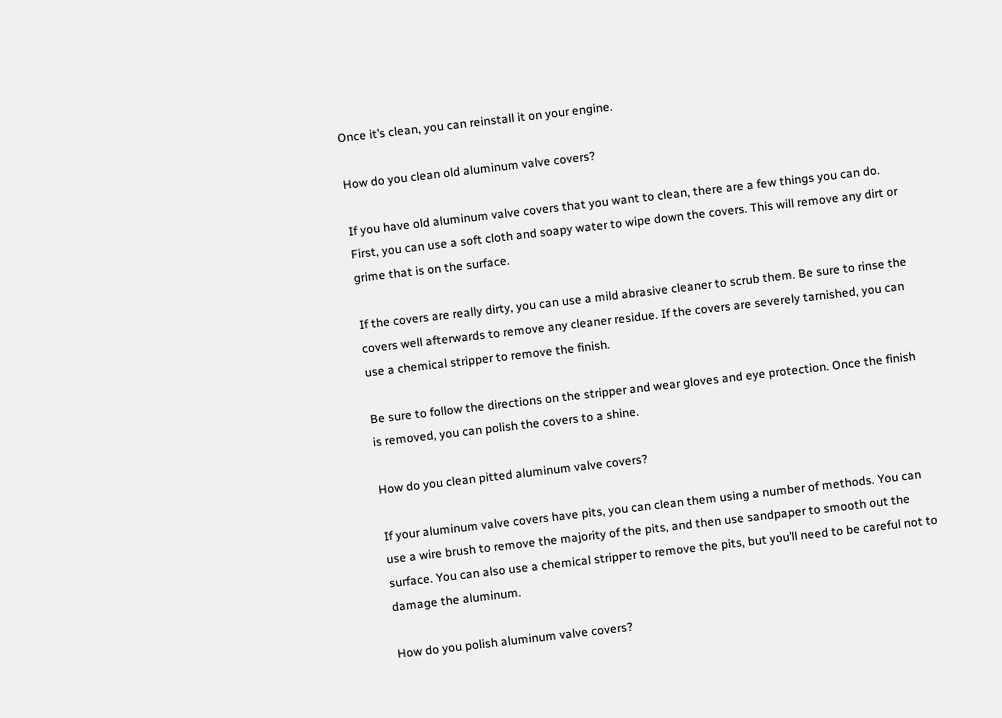Once it’s clean, you can reinstall it on your engine.

How do you clean old aluminum valve covers?

If you have old aluminum valve covers that you want to clean, there are a few things you can do. First, you can use a soft cloth and soapy water to wipe down the covers. This will remove any dirt or grime that is on the surface.

If the covers are really dirty, you can use a mild abrasive cleaner to scrub them. Be sure to rinse the covers well afterwards to remove any cleaner residue. If the covers are severely tarnished, you can use a chemical stripper to remove the finish.

Be sure to follow the directions on the stripper and wear gloves and eye protection. Once the finish is removed, you can polish the covers to a shine.

How do you clean pitted aluminum valve covers?

If your aluminum valve covers have pits, you can clean them using a number of methods. You can use a wire brush to remove the majority of the pits, and then use sandpaper to smooth out the surface. You can also use a chemical stripper to remove the pits, but you’ll need to be careful not to damage the aluminum.

How do you polish aluminum valve covers?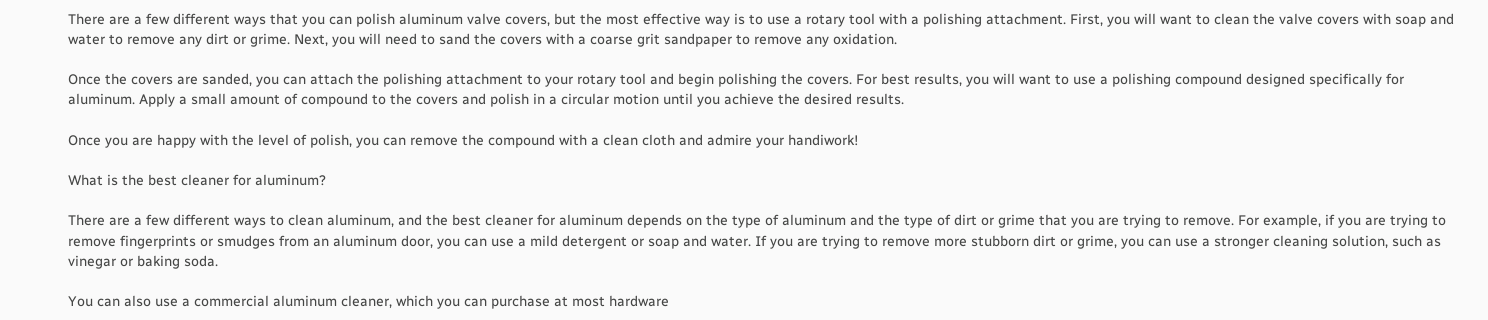There are a few different ways that you can polish aluminum valve covers, but the most effective way is to use a rotary tool with a polishing attachment. First, you will want to clean the valve covers with soap and water to remove any dirt or grime. Next, you will need to sand the covers with a coarse grit sandpaper to remove any oxidation.

Once the covers are sanded, you can attach the polishing attachment to your rotary tool and begin polishing the covers. For best results, you will want to use a polishing compound designed specifically for aluminum. Apply a small amount of compound to the covers and polish in a circular motion until you achieve the desired results.

Once you are happy with the level of polish, you can remove the compound with a clean cloth and admire your handiwork!

What is the best cleaner for aluminum?

There are a few different ways to clean aluminum, and the best cleaner for aluminum depends on the type of aluminum and the type of dirt or grime that you are trying to remove. For example, if you are trying to remove fingerprints or smudges from an aluminum door, you can use a mild detergent or soap and water. If you are trying to remove more stubborn dirt or grime, you can use a stronger cleaning solution, such as vinegar or baking soda.

You can also use a commercial aluminum cleaner, which you can purchase at most hardware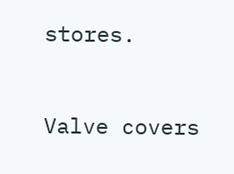stores.


Valve covers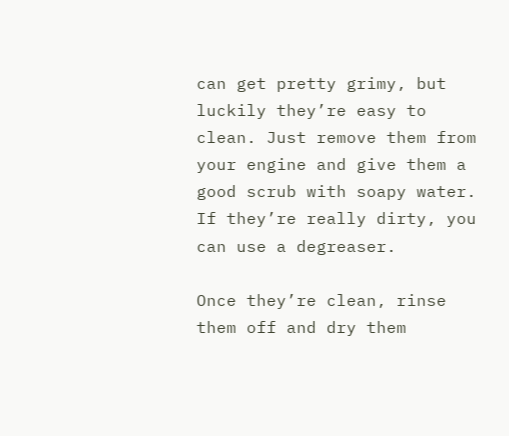can get pretty grimy, but luckily they’re easy to clean. Just remove them from your engine and give them a good scrub with soapy water. If they’re really dirty, you can use a degreaser.

Once they’re clean, rinse them off and dry them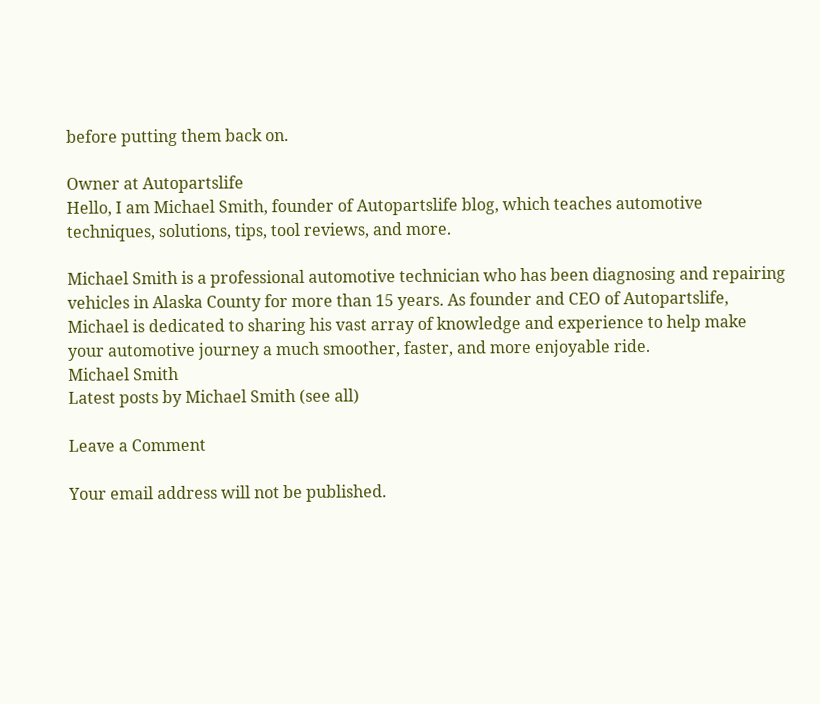before putting them back on.

Owner at Autopartslife
Hello, I am Michael Smith, founder of Autopartslife blog, which teaches automotive techniques, solutions, tips, tool reviews, and more.

Michael Smith is a professional automotive technician who has been diagnosing and repairing vehicles in Alaska County for more than 15 years. As founder and CEO of Autopartslife, Michael is dedicated to sharing his vast array of knowledge and experience to help make your automotive journey a much smoother, faster, and more enjoyable ride.
Michael Smith
Latest posts by Michael Smith (see all)

Leave a Comment

Your email address will not be published.